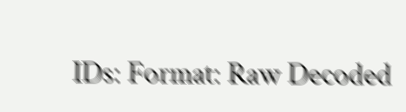IDs: Format: Raw Decoded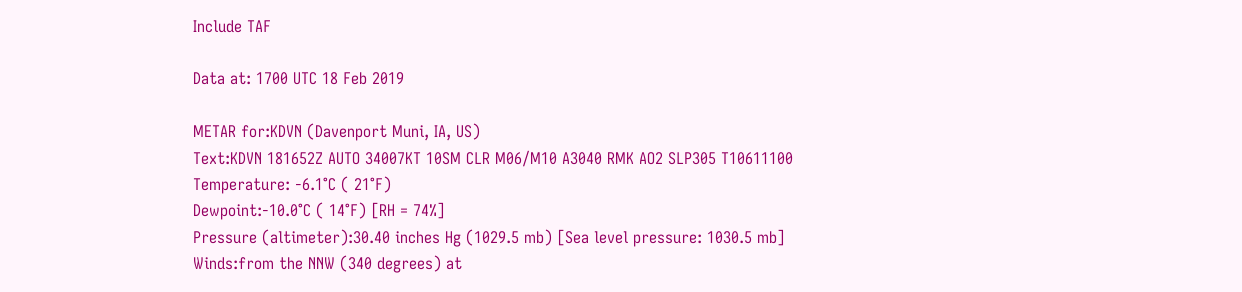Include TAF

Data at: 1700 UTC 18 Feb 2019

METAR for:KDVN (Davenport Muni, IA, US)
Text:KDVN 181652Z AUTO 34007KT 10SM CLR M06/M10 A3040 RMK AO2 SLP305 T10611100
Temperature: -6.1°C ( 21°F)
Dewpoint:-10.0°C ( 14°F) [RH = 74%]
Pressure (altimeter):30.40 inches Hg (1029.5 mb) [Sea level pressure: 1030.5 mb]
Winds:from the NNW (340 degrees) at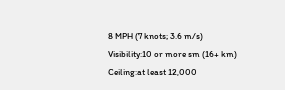8 MPH (7 knots; 3.6 m/s)
Visibility:10 or more sm (16+ km)
Ceiling:at least 12,000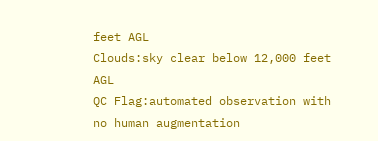feet AGL
Clouds:sky clear below 12,000 feet AGL
QC Flag:automated observation with no human augmentation